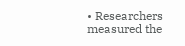• Researchers measured the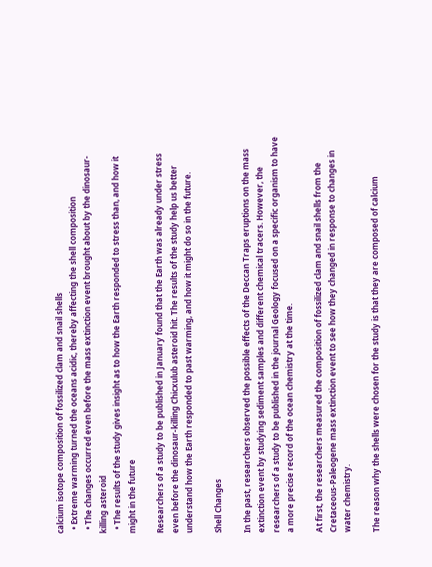calcium isotope composition of fossilized clam and snail shells
  • Extreme warming turned the oceans acidic, thereby affecting the shell composition
  • The changes occurred even before the mass extinction event brought about by the dinosaur-killing asteroid
  • The results of the study gives insight as to how the Earth responded to stress than, and how it might in the future

Researchers of a study to be published in January found that the Earth was already under stress even before the dinosaur-killing Chicxulub asteroid hit. The results of the study help us better understand how the Earth responded to past warming, and how it might do so in the future.

Shell Changes

In the past, researchers observed the possible effects of the Deccan Traps eruptions on the mass extinction event by studying sediment samples and different chemical tracers. However, the researchers of a study to be published in the journal Geology focused on a specific organism to have a more precise record of the ocean chemistry at the time.

At first, the researchers measured the composition of fossilized clam and snail shells from the Cretaceous-Paleogene mass extinction event to see how they changed in response to changes in water chemistry.

The reason why the shells were chosen for the study is that they are composed of calcium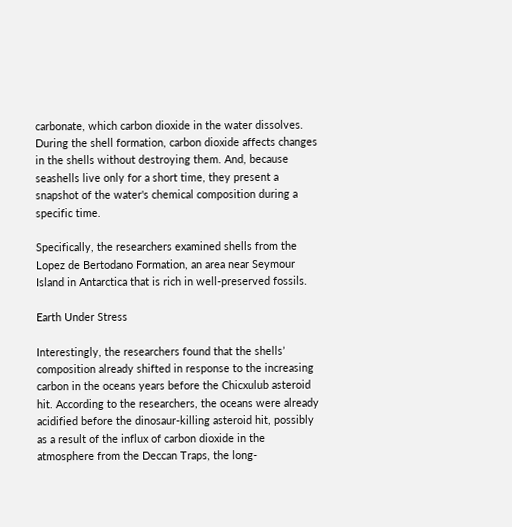carbonate, which carbon dioxide in the water dissolves. During the shell formation, carbon dioxide affects changes in the shells without destroying them. And, because seashells live only for a short time, they present a snapshot of the water's chemical composition during a specific time.

Specifically, the researchers examined shells from the Lopez de Bertodano Formation, an area near Seymour Island in Antarctica that is rich in well-preserved fossils.

Earth Under Stress

Interestingly, the researchers found that the shells’ composition already shifted in response to the increasing carbon in the oceans years before the Chicxulub asteroid hit. According to the researchers, the oceans were already acidified before the dinosaur-killing asteroid hit, possibly as a result of the influx of carbon dioxide in the atmosphere from the Deccan Traps, the long-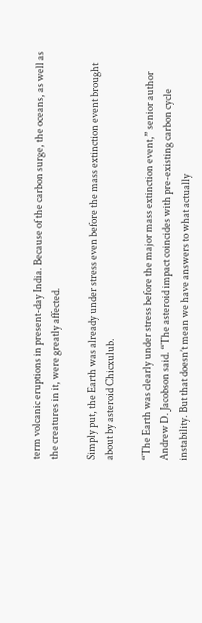term volcanic eruptions in present-day India. Because of the carbon surge, the oceans, as well as the creatures in it, were greatly affected.

Simply put, the Earth was already under stress even before the mass extinction event brought about by asteroid Chicxulub.

“The Earth was clearly under stress before the major mass extinction event,” senior author Andrew D. Jacobson said. “The asteroid impact coincides with pre-existing carbon cycle instability. But that doesn’t mean we have answers to what actually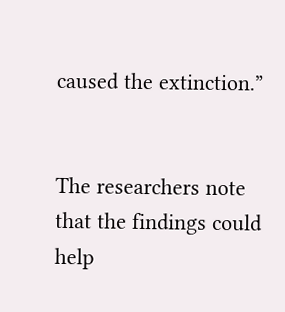caused the extinction.”


The researchers note that the findings could help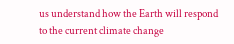us understand how the Earth will respond to the current climate change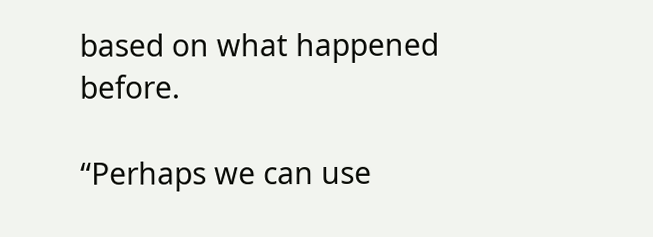based on what happened before.

“Perhaps we can use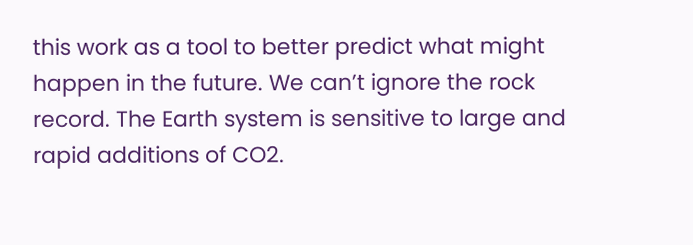this work as a tool to better predict what might happen in the future. We can’t ignore the rock record. The Earth system is sensitive to large and rapid additions of CO2.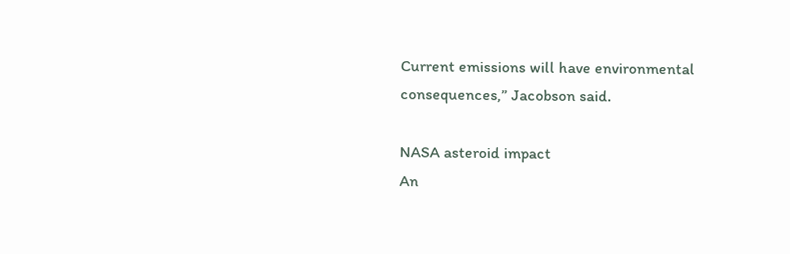Current emissions will have environmental consequences,” Jacobson said.

NASA asteroid impact
An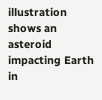illustration shows an asteroid impacting Earth in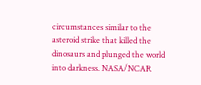circumstances similar to the asteroid strike that killed the dinosaurs and plunged the world into darkness. NASA/NCAR